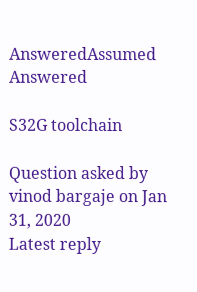AnsweredAssumed Answered

S32G toolchain

Question asked by vinod bargaje on Jan 31, 2020
Latest reply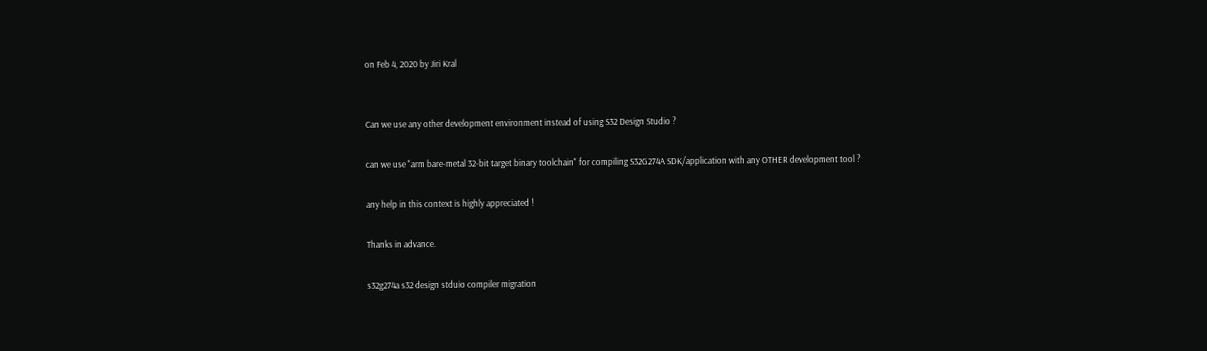on Feb 4, 2020 by Jiri Kral


Can we use any other development environment instead of using S32 Design Studio ?

can we use "arm bare-metal 32-bit target binary toolchain" for compiling S32G274A SDK/application with any OTHER development tool ?

any help in this context is highly appreciated !

Thanks in advance.

s32g274a s32 design stduio compiler migration